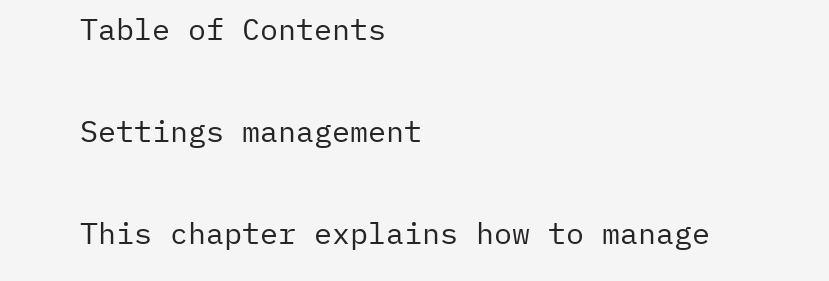Table of Contents

Settings management

This chapter explains how to manage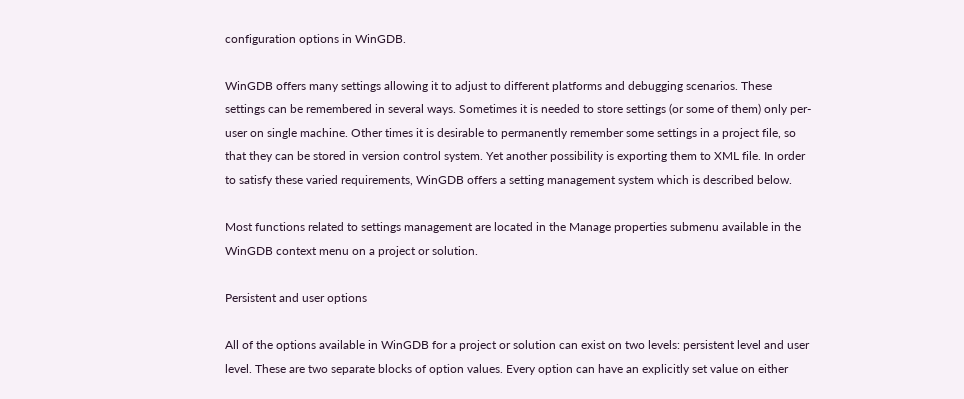configuration options in WinGDB.

WinGDB offers many settings allowing it to adjust to different platforms and debugging scenarios. These settings can be remembered in several ways. Sometimes it is needed to store settings (or some of them) only per-user on single machine. Other times it is desirable to permanently remember some settings in a project file, so that they can be stored in version control system. Yet another possibility is exporting them to XML file. In order to satisfy these varied requirements, WinGDB offers a setting management system which is described below.

Most functions related to settings management are located in the Manage properties submenu available in the WinGDB context menu on a project or solution.

Persistent and user options

All of the options available in WinGDB for a project or solution can exist on two levels: persistent level and user level. These are two separate blocks of option values. Every option can have an explicitly set value on either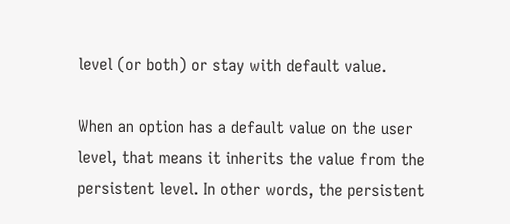level (or both) or stay with default value.

When an option has a default value on the user level, that means it inherits the value from the persistent level. In other words, the persistent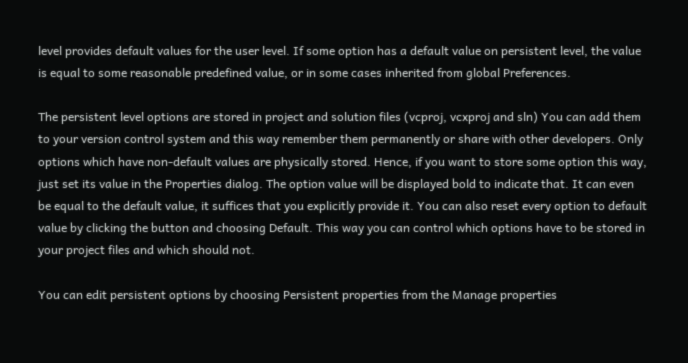level provides default values for the user level. If some option has a default value on persistent level, the value is equal to some reasonable predefined value, or in some cases inherited from global Preferences.

The persistent level options are stored in project and solution files (vcproj, vcxproj and sln) You can add them to your version control system and this way remember them permanently or share with other developers. Only options which have non-default values are physically stored. Hence, if you want to store some option this way, just set its value in the Properties dialog. The option value will be displayed bold to indicate that. It can even be equal to the default value, it suffices that you explicitly provide it. You can also reset every option to default value by clicking the button and choosing Default. This way you can control which options have to be stored in your project files and which should not.

You can edit persistent options by choosing Persistent properties from the Manage properties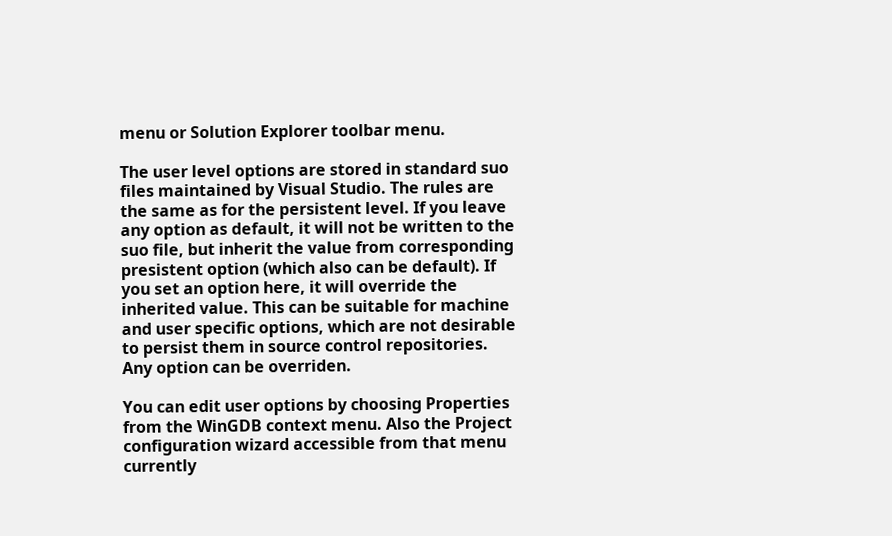menu or Solution Explorer toolbar menu.

The user level options are stored in standard suo files maintained by Visual Studio. The rules are the same as for the persistent level. If you leave any option as default, it will not be written to the suo file, but inherit the value from corresponding presistent option (which also can be default). If you set an option here, it will override the inherited value. This can be suitable for machine and user specific options, which are not desirable to persist them in source control repositories. Any option can be overriden.

You can edit user options by choosing Properties from the WinGDB context menu. Also the Project configuration wizard accessible from that menu currently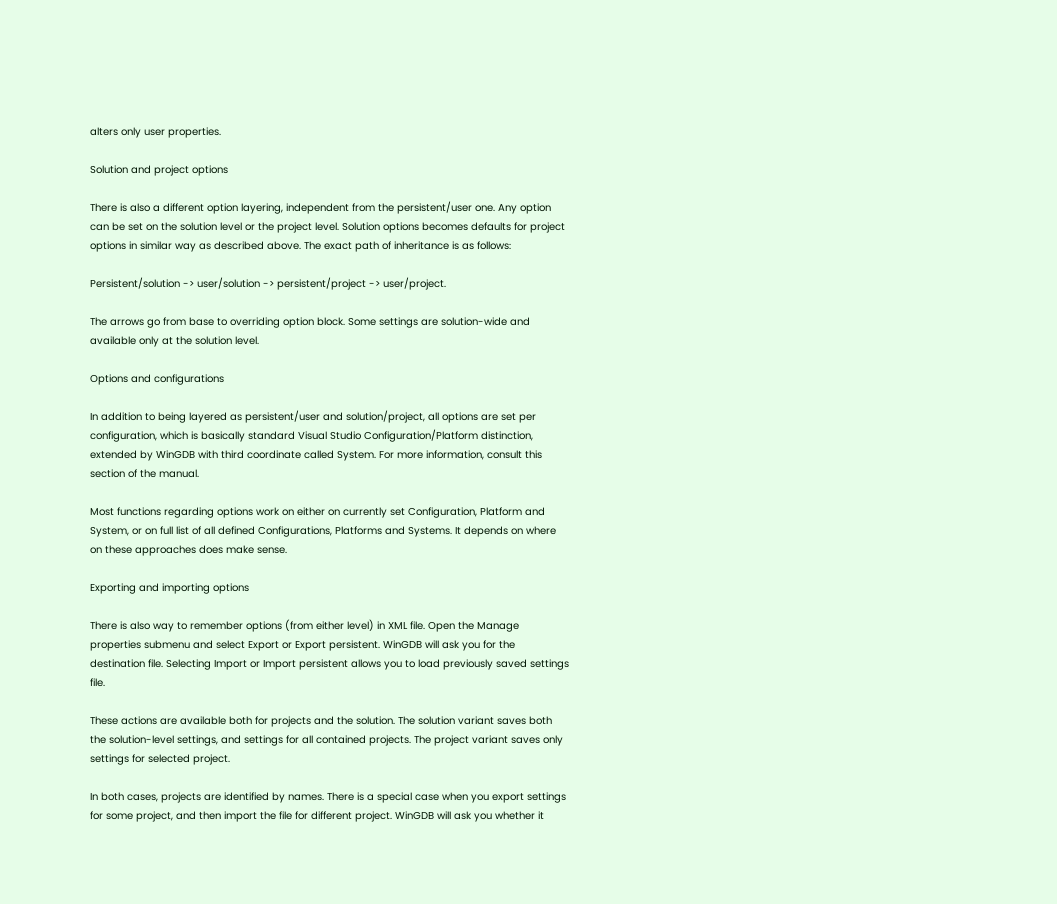alters only user properties.

Solution and project options

There is also a different option layering, independent from the persistent/user one. Any option can be set on the solution level or the project level. Solution options becomes defaults for project options in similar way as described above. The exact path of inheritance is as follows:

Persistent/solution -> user/solution -> persistent/project -> user/project.

The arrows go from base to overriding option block. Some settings are solution-wide and available only at the solution level.

Options and configurations

In addition to being layered as persistent/user and solution/project, all options are set per configuration, which is basically standard Visual Studio Configuration/Platform distinction, extended by WinGDB with third coordinate called System. For more information, consult this section of the manual.

Most functions regarding options work on either on currently set Configuration, Platform and System, or on full list of all defined Configurations, Platforms and Systems. It depends on where on these approaches does make sense.

Exporting and importing options

There is also way to remember options (from either level) in XML file. Open the Manage properties submenu and select Export or Export persistent. WinGDB will ask you for the destination file. Selecting Import or Import persistent allows you to load previously saved settings file.

These actions are available both for projects and the solution. The solution variant saves both the solution-level settings, and settings for all contained projects. The project variant saves only settings for selected project.

In both cases, projects are identified by names. There is a special case when you export settings for some project, and then import the file for different project. WinGDB will ask you whether it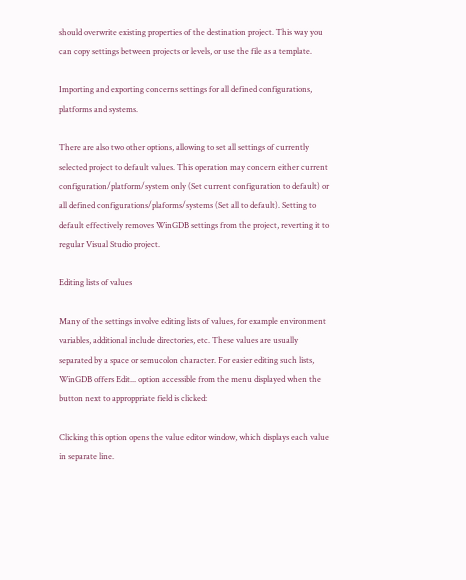should overwrite existing properties of the destination project. This way you can copy settings between projects or levels, or use the file as a template.

Importing and exporting concerns settings for all defined configurations, platforms and systems.

There are also two other options, allowing to set all settings of currently selected project to default values. This operation may concern either current configuration/platform/system only (Set current configuration to default) or all defined configurations/plaforms/systems (Set all to default). Setting to default effectively removes WinGDB settings from the project, reverting it to regular Visual Studio project.

Editing lists of values

Many of the settings involve editing lists of values, for example environment variables, additional include directories, etc. These values are usually separated by a space or semucolon character. For easier editing such lists, WinGDB offers Edit... option accessible from the menu displayed when the button next to approppriate field is clicked:

Clicking this option opens the value editor window, which displays each value in separate line.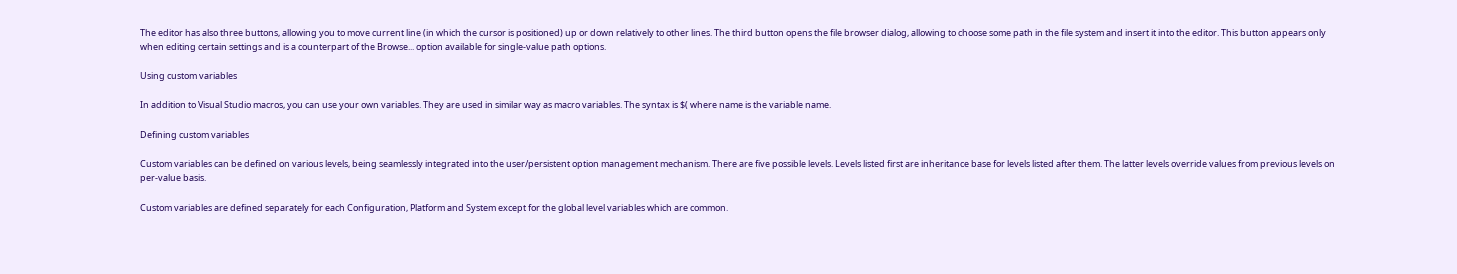The editor has also three buttons, allowing you to move current line (in which the cursor is positioned) up or down relatively to other lines. The third button opens the file browser dialog, allowing to choose some path in the file system and insert it into the editor. This button appears only when editing certain settings and is a counterpart of the Browse... option available for single-value path options.

Using custom variables

In addition to Visual Studio macros, you can use your own variables. They are used in similar way as macro variables. The syntax is $( where name is the variable name.

Defining custom variables

Custom variables can be defined on various levels, being seamlessly integrated into the user/persistent option management mechanism. There are five possible levels. Levels listed first are inheritance base for levels listed after them. The latter levels override values from previous levels on per-value basis.

Custom variables are defined separately for each Configuration, Platform and System except for the global level variables which are common.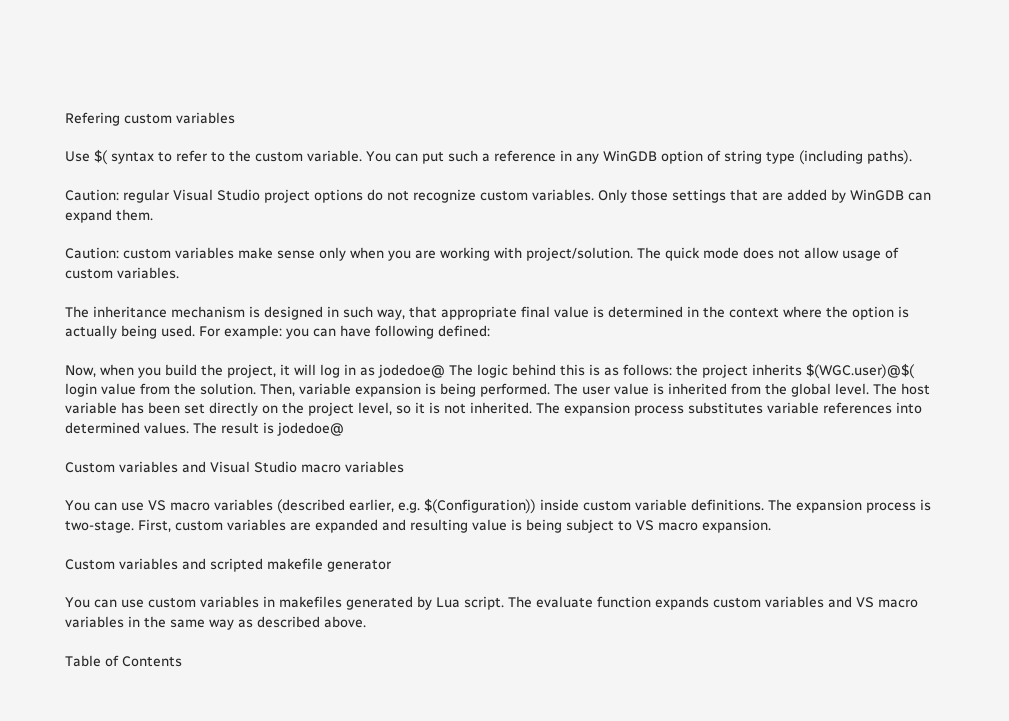Refering custom variables

Use $( syntax to refer to the custom variable. You can put such a reference in any WinGDB option of string type (including paths).

Caution: regular Visual Studio project options do not recognize custom variables. Only those settings that are added by WinGDB can expand them.

Caution: custom variables make sense only when you are working with project/solution. The quick mode does not allow usage of custom variables.

The inheritance mechanism is designed in such way, that appropriate final value is determined in the context where the option is actually being used. For example: you can have following defined:

Now, when you build the project, it will log in as jodedoe@ The logic behind this is as follows: the project inherits $(WGC.user)@$( login value from the solution. Then, variable expansion is being performed. The user value is inherited from the global level. The host variable has been set directly on the project level, so it is not inherited. The expansion process substitutes variable references into determined values. The result is jodedoe@

Custom variables and Visual Studio macro variables

You can use VS macro variables (described earlier, e.g. $(Configuration)) inside custom variable definitions. The expansion process is two-stage. First, custom variables are expanded and resulting value is being subject to VS macro expansion.

Custom variables and scripted makefile generator

You can use custom variables in makefiles generated by Lua script. The evaluate function expands custom variables and VS macro variables in the same way as described above.

Table of Contents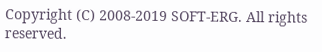Copyright (C) 2008-2019 SOFT-ERG. All rights reserved.